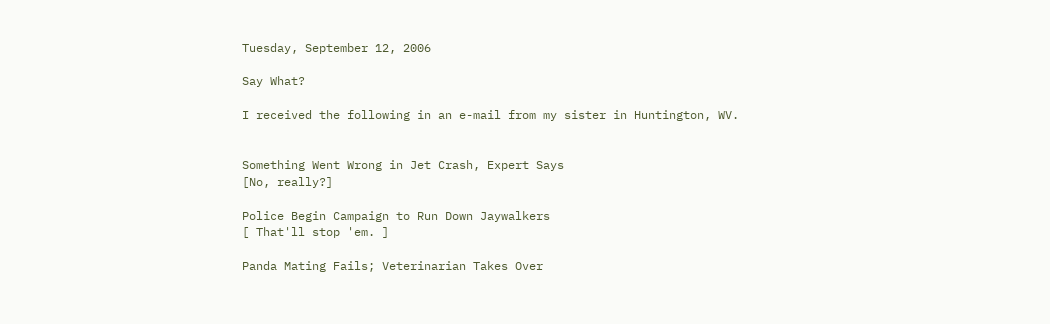Tuesday, September 12, 2006

Say What?

I received the following in an e-mail from my sister in Huntington, WV.


Something Went Wrong in Jet Crash, Expert Says
[No, really?]

Police Begin Campaign to Run Down Jaywalkers
[ That'll stop 'em. ]

Panda Mating Fails; Veterinarian Takes Over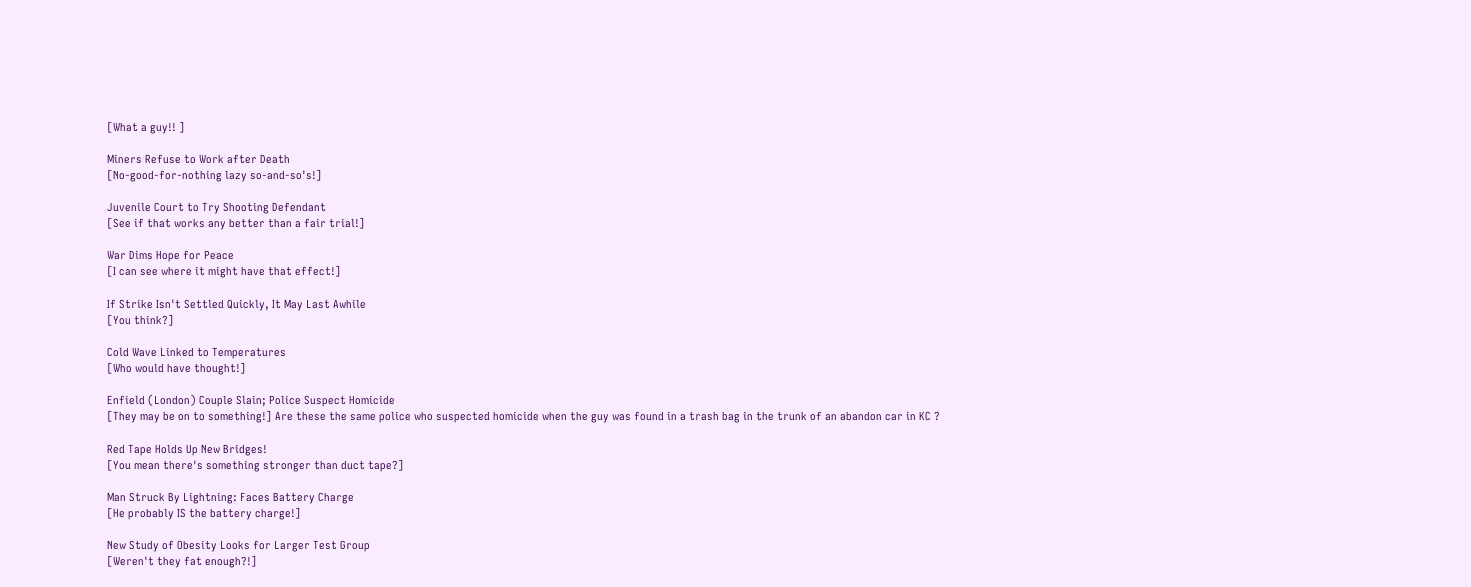[What a guy!! ]

Miners Refuse to Work after Death
[No-good-for-nothing lazy so-and-so's!]

Juvenile Court to Try Shooting Defendant
[See if that works any better than a fair trial!]

War Dims Hope for Peace
[I can see where it might have that effect!]

If Strike Isn't Settled Quickly, It May Last Awhile
[You think?]

Cold Wave Linked to Temperatures
[Who would have thought!]

Enfield (London) Couple Slain; Police Suspect Homicide
[They may be on to something!] Are these the same police who suspected homicide when the guy was found in a trash bag in the trunk of an abandon car in KC ?

Red Tape Holds Up New Bridges!
[You mean there's something stronger than duct tape?]

Man Struck By Lightning: Faces Battery Charge
[He probably IS the battery charge!]

New Study of Obesity Looks for Larger Test Group
[Weren't they fat enough?!]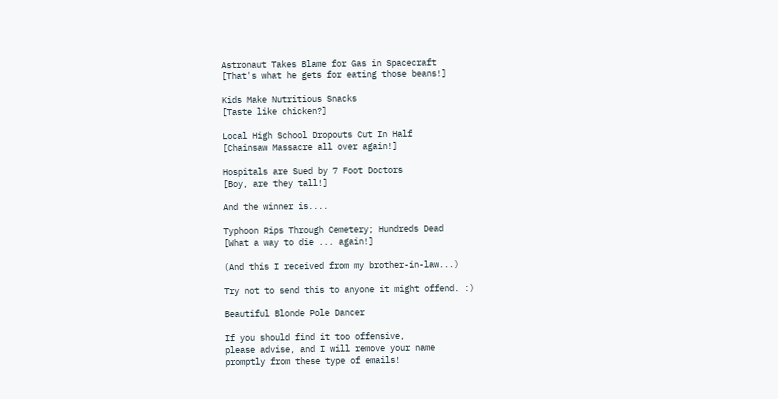Astronaut Takes Blame for Gas in Spacecraft
[That's what he gets for eating those beans!]

Kids Make Nutritious Snacks
[Taste like chicken?]

Local High School Dropouts Cut In Half
[Chainsaw Massacre all over again!]

Hospitals are Sued by 7 Foot Doctors
[Boy, are they tall!]

And the winner is....

Typhoon Rips Through Cemetery; Hundreds Dead
[What a way to die ... again!]

(And this I received from my brother-in-law...)

Try not to send this to anyone it might offend. :)

Beautiful Blonde Pole Dancer

If you should find it too offensive,
please advise, and I will remove your name
promptly from these type of emails!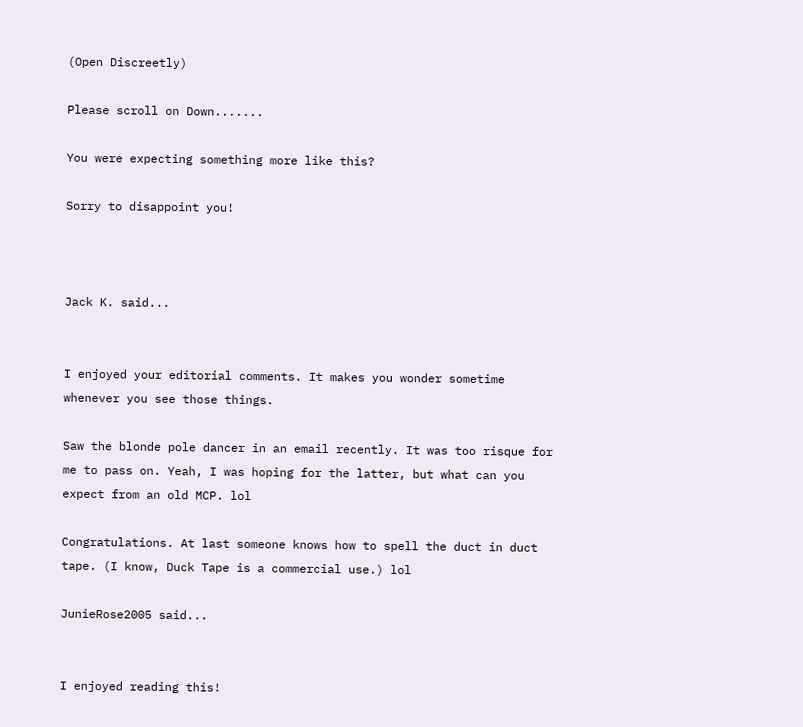(Open Discreetly)

Please scroll on Down.......

You were expecting something more like this?

Sorry to disappoint you!



Jack K. said...


I enjoyed your editorial comments. It makes you wonder sometime whenever you see those things.

Saw the blonde pole dancer in an email recently. It was too risque for me to pass on. Yeah, I was hoping for the latter, but what can you expect from an old MCP. lol

Congratulations. At last someone knows how to spell the duct in duct tape. (I know, Duck Tape is a commercial use.) lol

JunieRose2005 said...


I enjoyed reading this!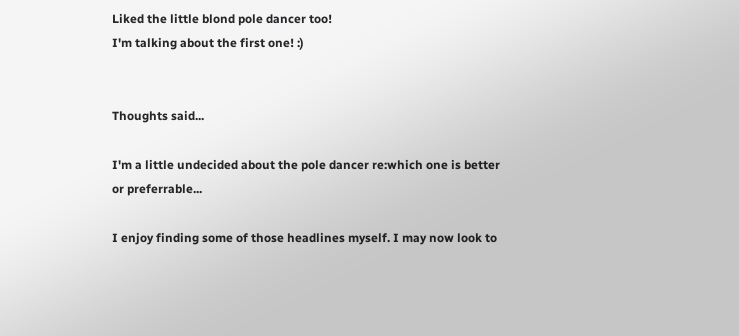Liked the little blond pole dancer too!
I'm talking about the first one! :)


Thoughts said...

I'm a little undecided about the pole dancer re:which one is better or preferrable...

I enjoy finding some of those headlines myself. I may now look to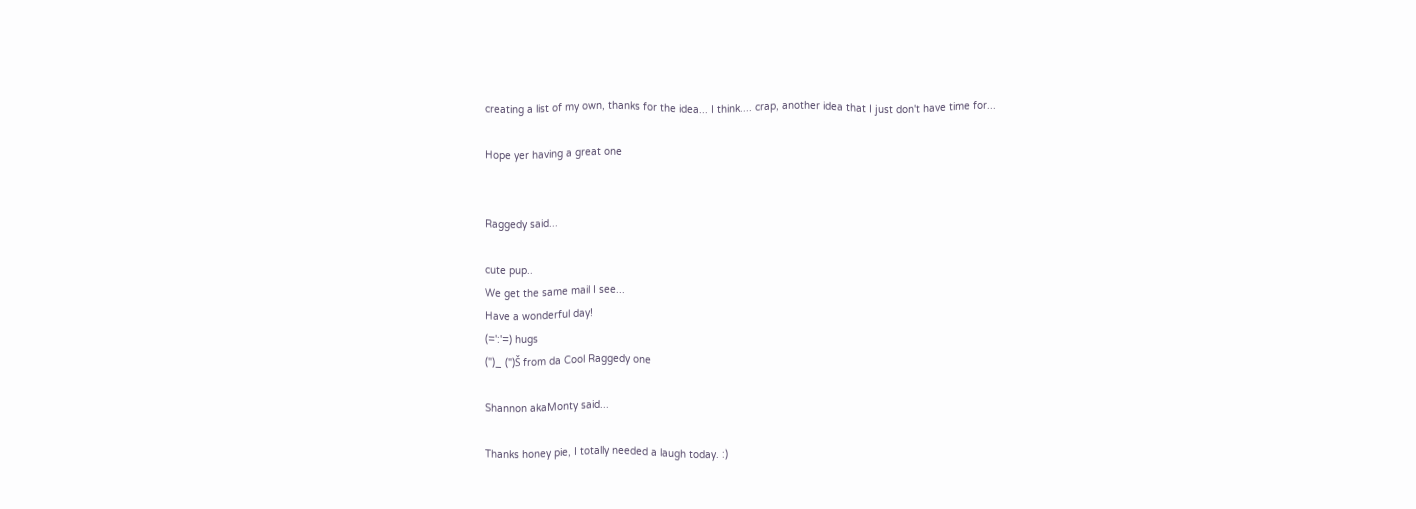creating a list of my own, thanks for the idea... I think.... crap, another idea that I just don't have time for...

Hope yer having a great one


Raggedy said...

cute pup..
We get the same mail I see...
Have a wonderful day!
(=':'=) hugs
(")_ (")Š from da Cool Raggedy one

Shannon akaMonty said...

Thanks honey pie, I totally needed a laugh today. :)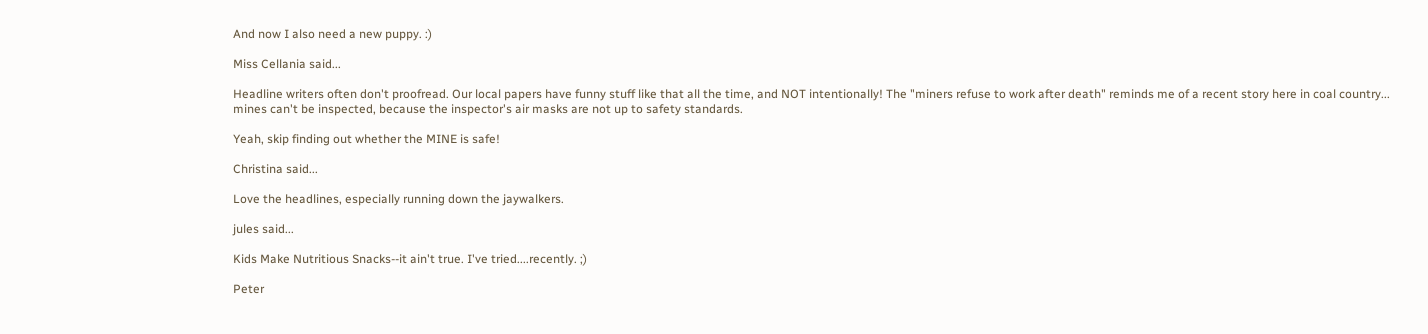And now I also need a new puppy. :)

Miss Cellania said...

Headline writers often don't proofread. Our local papers have funny stuff like that all the time, and NOT intentionally! The "miners refuse to work after death" reminds me of a recent story here in coal country... mines can't be inspected, because the inspector's air masks are not up to safety standards.

Yeah, skip finding out whether the MINE is safe!

Christina said...

Love the headlines, especially running down the jaywalkers.

jules said...

Kids Make Nutritious Snacks--it ain't true. I've tried....recently. ;)

Peter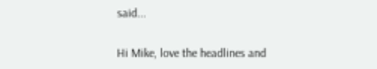said...

Hi Mike, love the headlines and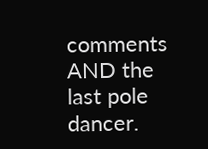comments AND the last pole dancer.